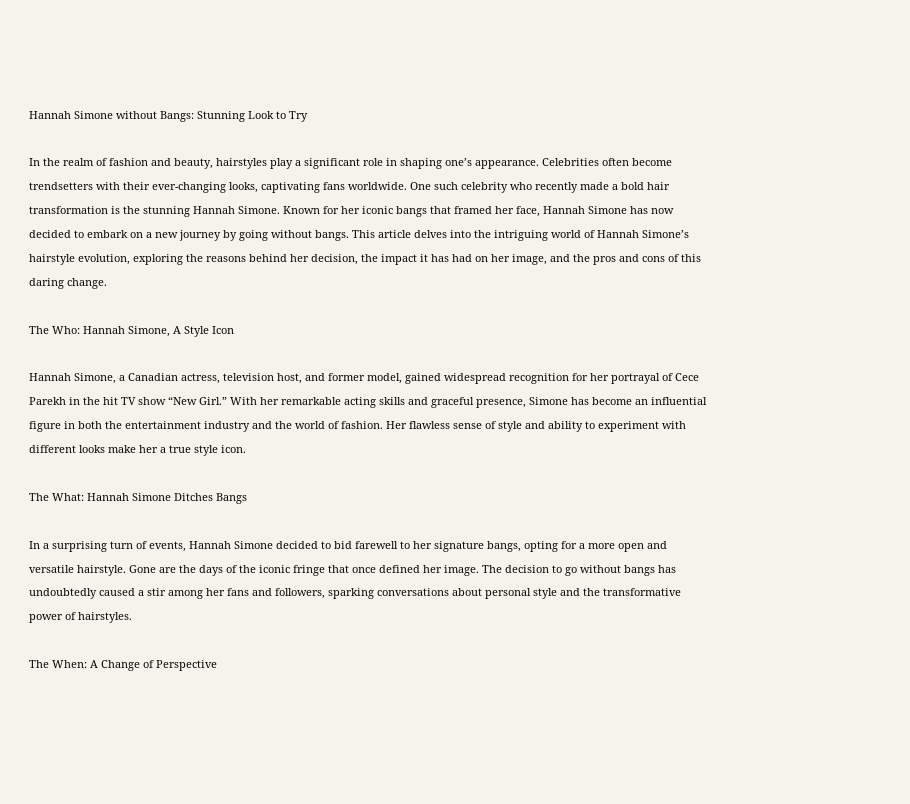Hannah Simone without Bangs: Stunning Look to Try

In the realm of fashion and beauty, hairstyles play a significant role in shaping one’s appearance. Celebrities often become trendsetters with their ever-changing looks, captivating fans worldwide. One such celebrity who recently made a bold hair transformation is the stunning Hannah Simone. Known for her iconic bangs that framed her face, Hannah Simone has now decided to embark on a new journey by going without bangs. This article delves into the intriguing world of Hannah Simone’s hairstyle evolution, exploring the reasons behind her decision, the impact it has had on her image, and the pros and cons of this daring change.

The Who: Hannah Simone, A Style Icon

Hannah Simone, a Canadian actress, television host, and former model, gained widespread recognition for her portrayal of Cece Parekh in the hit TV show “New Girl.” With her remarkable acting skills and graceful presence, Simone has become an influential figure in both the entertainment industry and the world of fashion. Her flawless sense of style and ability to experiment with different looks make her a true style icon.

The What: Hannah Simone Ditches Bangs

In a surprising turn of events, Hannah Simone decided to bid farewell to her signature bangs, opting for a more open and versatile hairstyle. Gone are the days of the iconic fringe that once defined her image. The decision to go without bangs has undoubtedly caused a stir among her fans and followers, sparking conversations about personal style and the transformative power of hairstyles.

The When: A Change of Perspective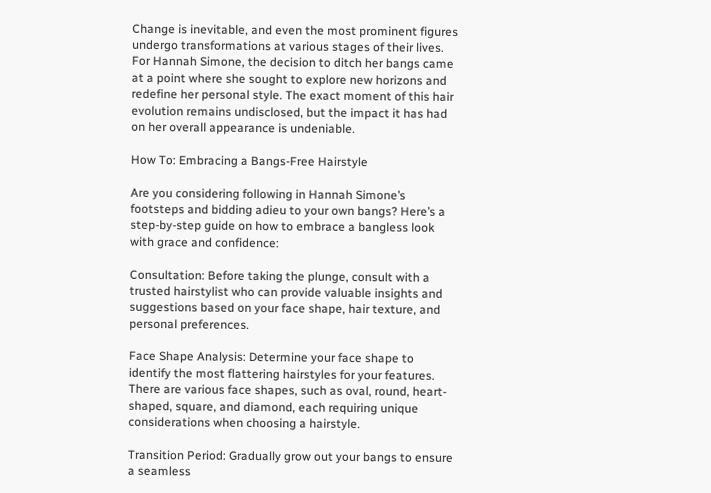Change is inevitable, and even the most prominent figures undergo transformations at various stages of their lives. For Hannah Simone, the decision to ditch her bangs came at a point where she sought to explore new horizons and redefine her personal style. The exact moment of this hair evolution remains undisclosed, but the impact it has had on her overall appearance is undeniable.

How To: Embracing a Bangs-Free Hairstyle

Are you considering following in Hannah Simone’s footsteps and bidding adieu to your own bangs? Here’s a step-by-step guide on how to embrace a bangless look with grace and confidence:

Consultation: Before taking the plunge, consult with a trusted hairstylist who can provide valuable insights and suggestions based on your face shape, hair texture, and personal preferences.

Face Shape Analysis: Determine your face shape to identify the most flattering hairstyles for your features. There are various face shapes, such as oval, round, heart-shaped, square, and diamond, each requiring unique considerations when choosing a hairstyle.

Transition Period: Gradually grow out your bangs to ensure a seamless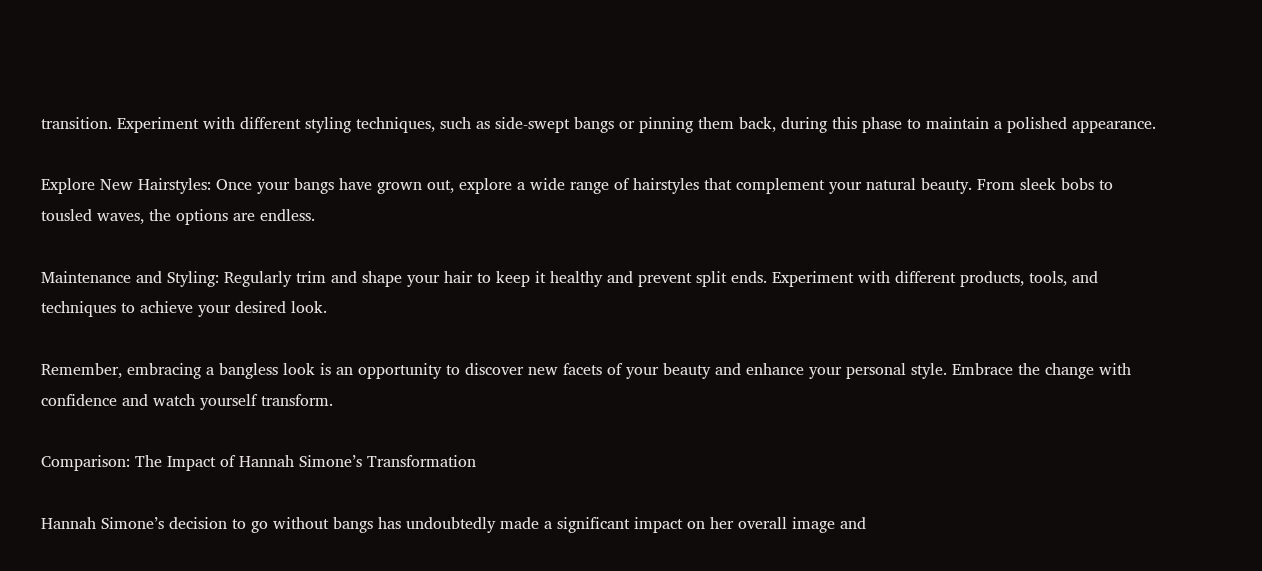transition. Experiment with different styling techniques, such as side-swept bangs or pinning them back, during this phase to maintain a polished appearance.

Explore New Hairstyles: Once your bangs have grown out, explore a wide range of hairstyles that complement your natural beauty. From sleek bobs to tousled waves, the options are endless.

Maintenance and Styling: Regularly trim and shape your hair to keep it healthy and prevent split ends. Experiment with different products, tools, and techniques to achieve your desired look.

Remember, embracing a bangless look is an opportunity to discover new facets of your beauty and enhance your personal style. Embrace the change with confidence and watch yourself transform.

Comparison: The Impact of Hannah Simone’s Transformation

Hannah Simone’s decision to go without bangs has undoubtedly made a significant impact on her overall image and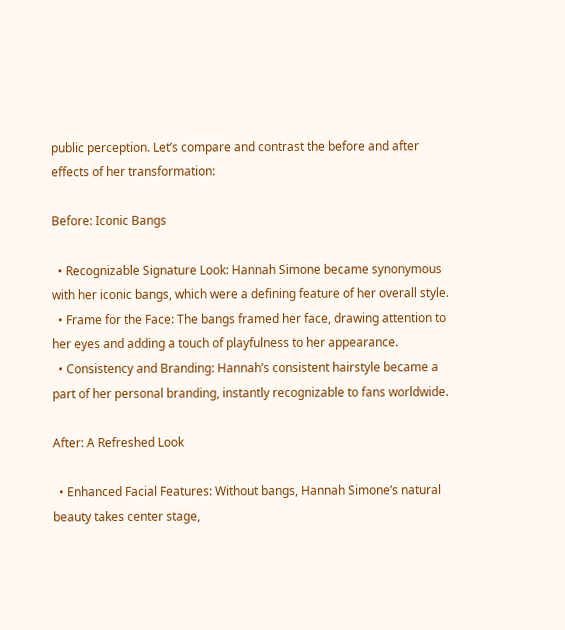public perception. Let’s compare and contrast the before and after effects of her transformation:

Before: Iconic Bangs

  • Recognizable Signature Look: Hannah Simone became synonymous with her iconic bangs, which were a defining feature of her overall style.
  • Frame for the Face: The bangs framed her face, drawing attention to her eyes and adding a touch of playfulness to her appearance.
  • Consistency and Branding: Hannah’s consistent hairstyle became a part of her personal branding, instantly recognizable to fans worldwide.

After: A Refreshed Look

  • Enhanced Facial Features: Without bangs, Hannah Simone’s natural beauty takes center stage,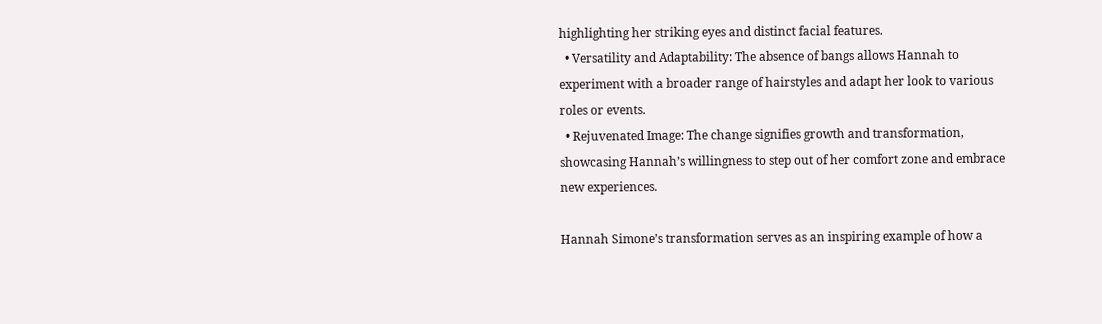highlighting her striking eyes and distinct facial features.
  • Versatility and Adaptability: The absence of bangs allows Hannah to experiment with a broader range of hairstyles and adapt her look to various roles or events.
  • Rejuvenated Image: The change signifies growth and transformation, showcasing Hannah’s willingness to step out of her comfort zone and embrace new experiences.

Hannah Simone’s transformation serves as an inspiring example of how a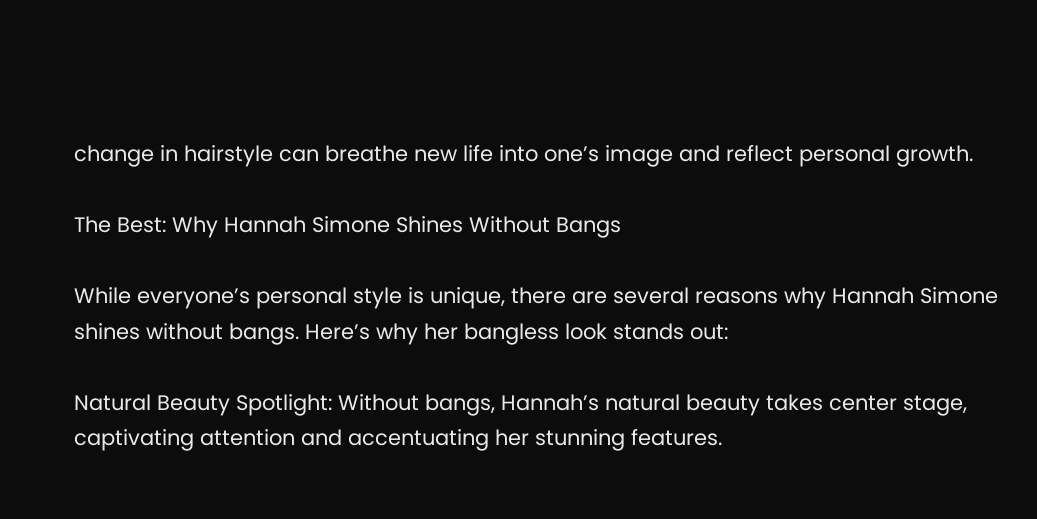change in hairstyle can breathe new life into one’s image and reflect personal growth.

The Best: Why Hannah Simone Shines Without Bangs

While everyone’s personal style is unique, there are several reasons why Hannah Simone shines without bangs. Here’s why her bangless look stands out:

Natural Beauty Spotlight: Without bangs, Hannah’s natural beauty takes center stage, captivating attention and accentuating her stunning features.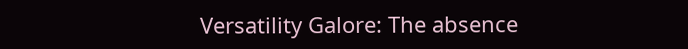Versatility Galore: The absence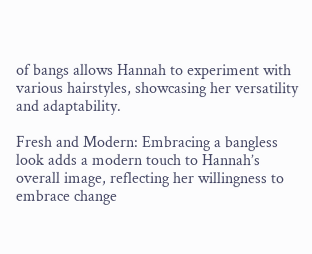of bangs allows Hannah to experiment with various hairstyles, showcasing her versatility and adaptability.

Fresh and Modern: Embracing a bangless look adds a modern touch to Hannah’s overall image, reflecting her willingness to embrace change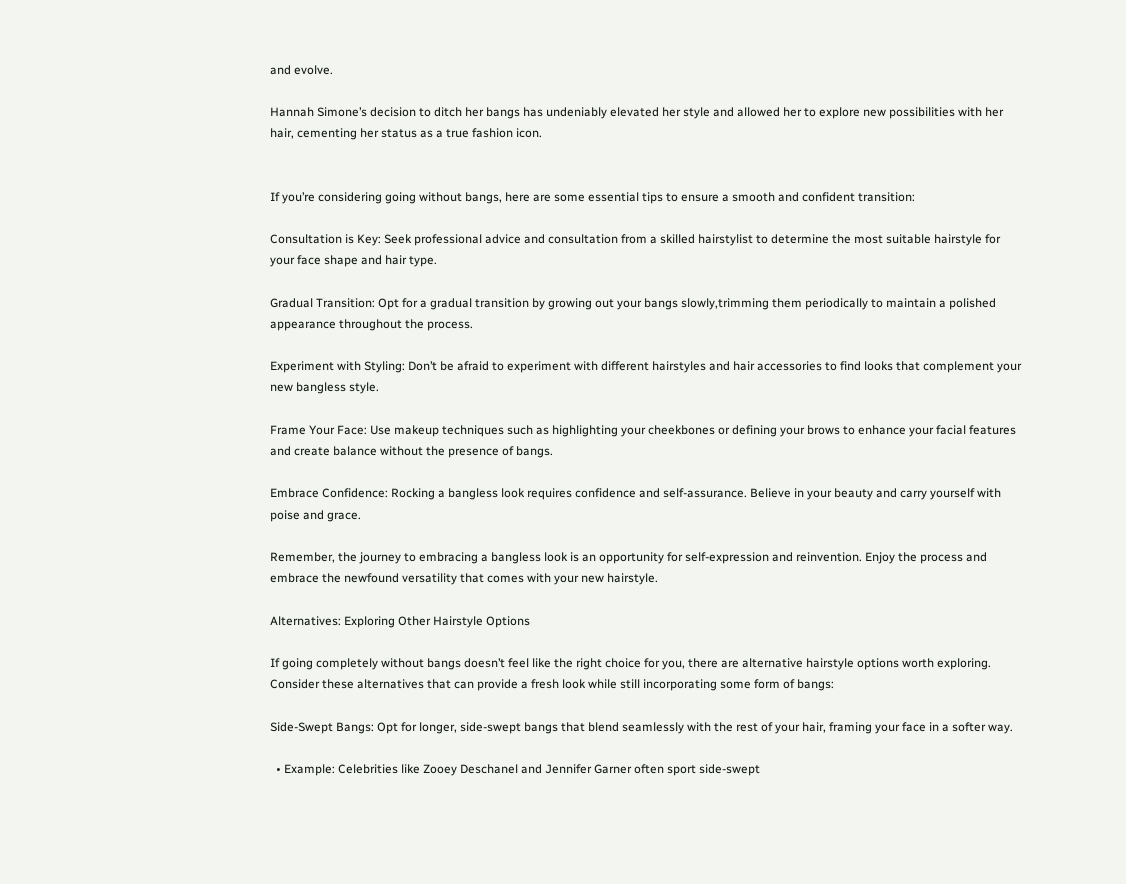and evolve.

Hannah Simone’s decision to ditch her bangs has undeniably elevated her style and allowed her to explore new possibilities with her hair, cementing her status as a true fashion icon.


If you’re considering going without bangs, here are some essential tips to ensure a smooth and confident transition:

Consultation is Key: Seek professional advice and consultation from a skilled hairstylist to determine the most suitable hairstyle for your face shape and hair type.

Gradual Transition: Opt for a gradual transition by growing out your bangs slowly,trimming them periodically to maintain a polished appearance throughout the process.

Experiment with Styling: Don’t be afraid to experiment with different hairstyles and hair accessories to find looks that complement your new bangless style.

Frame Your Face: Use makeup techniques such as highlighting your cheekbones or defining your brows to enhance your facial features and create balance without the presence of bangs.

Embrace Confidence: Rocking a bangless look requires confidence and self-assurance. Believe in your beauty and carry yourself with poise and grace.

Remember, the journey to embracing a bangless look is an opportunity for self-expression and reinvention. Enjoy the process and embrace the newfound versatility that comes with your new hairstyle.

Alternatives: Exploring Other Hairstyle Options

If going completely without bangs doesn’t feel like the right choice for you, there are alternative hairstyle options worth exploring. Consider these alternatives that can provide a fresh look while still incorporating some form of bangs:

Side-Swept Bangs: Opt for longer, side-swept bangs that blend seamlessly with the rest of your hair, framing your face in a softer way.

  • Example: Celebrities like Zooey Deschanel and Jennifer Garner often sport side-swept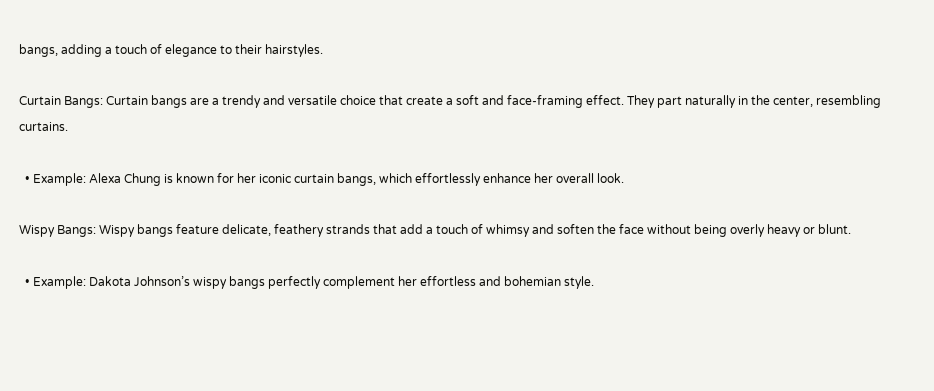bangs, adding a touch of elegance to their hairstyles.

Curtain Bangs: Curtain bangs are a trendy and versatile choice that create a soft and face-framing effect. They part naturally in the center, resembling curtains.

  • Example: Alexa Chung is known for her iconic curtain bangs, which effortlessly enhance her overall look.

Wispy Bangs: Wispy bangs feature delicate, feathery strands that add a touch of whimsy and soften the face without being overly heavy or blunt.

  • Example: Dakota Johnson’s wispy bangs perfectly complement her effortless and bohemian style.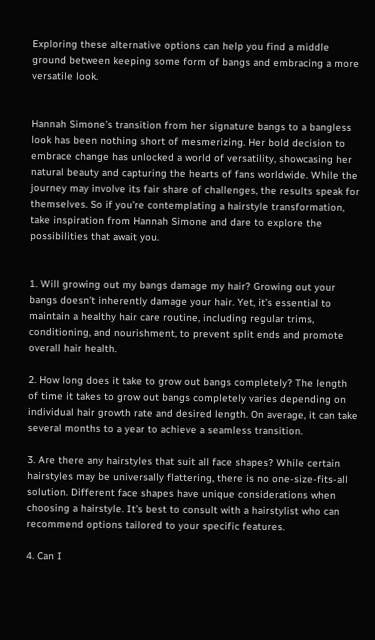Exploring these alternative options can help you find a middle ground between keeping some form of bangs and embracing a more versatile look.


Hannah Simone’s transition from her signature bangs to a bangless look has been nothing short of mesmerizing. Her bold decision to embrace change has unlocked a world of versatility, showcasing her natural beauty and capturing the hearts of fans worldwide. While the journey may involve its fair share of challenges, the results speak for themselves. So if you’re contemplating a hairstyle transformation, take inspiration from Hannah Simone and dare to explore the possibilities that await you.


1. Will growing out my bangs damage my hair? Growing out your bangs doesn’t inherently damage your hair. Yet, it’s essential to maintain a healthy hair care routine, including regular trims, conditioning, and nourishment, to prevent split ends and promote overall hair health.

2. How long does it take to grow out bangs completely? The length of time it takes to grow out bangs completely varies depending on individual hair growth rate and desired length. On average, it can take several months to a year to achieve a seamless transition.

3. Are there any hairstyles that suit all face shapes? While certain hairstyles may be universally flattering, there is no one-size-fits-all solution. Different face shapes have unique considerations when choosing a hairstyle. It’s best to consult with a hairstylist who can recommend options tailored to your specific features.

4. Can I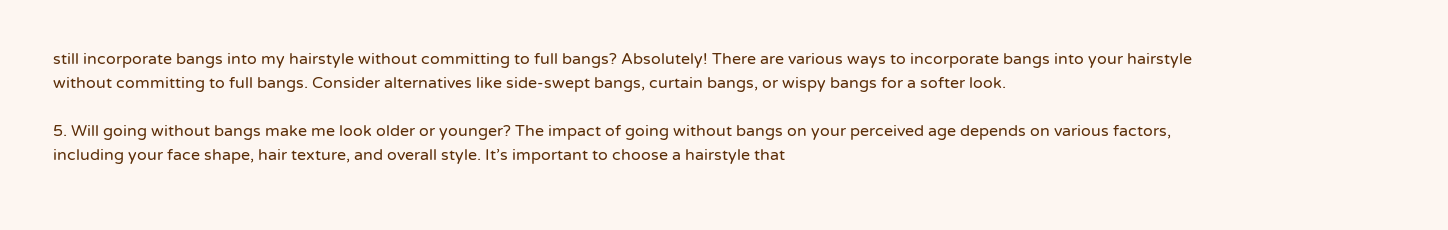still incorporate bangs into my hairstyle without committing to full bangs? Absolutely! There are various ways to incorporate bangs into your hairstyle without committing to full bangs. Consider alternatives like side-swept bangs, curtain bangs, or wispy bangs for a softer look.

5. Will going without bangs make me look older or younger? The impact of going without bangs on your perceived age depends on various factors, including your face shape, hair texture, and overall style. It’s important to choose a hairstyle that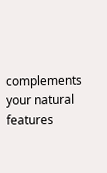complements your natural features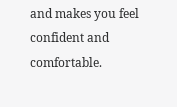and makes you feel confident and comfortable.